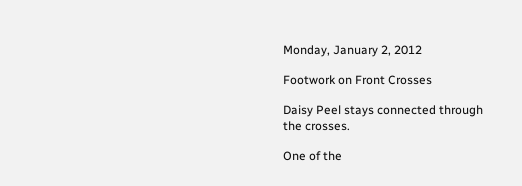Monday, January 2, 2012

Footwork on Front Crosses

Daisy Peel stays connected through the crosses.

One of the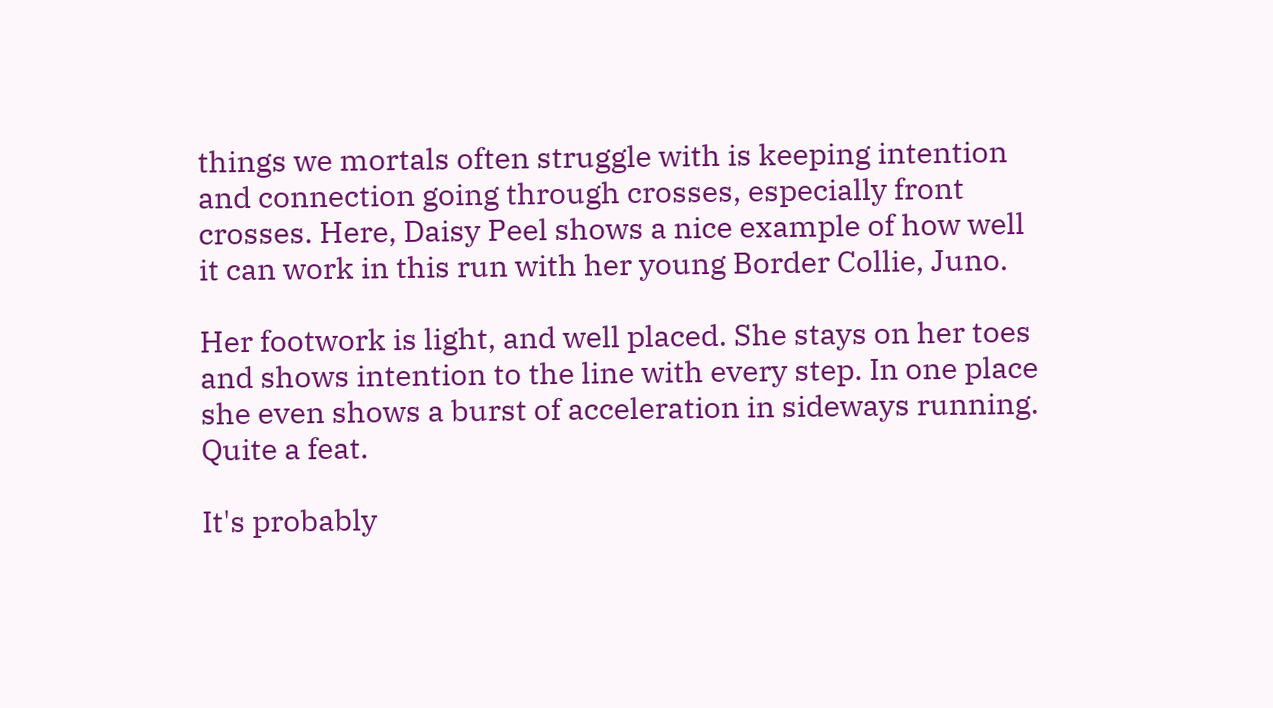things we mortals often struggle with is keeping intention and connection going through crosses, especially front crosses. Here, Daisy Peel shows a nice example of how well it can work in this run with her young Border Collie, Juno.

Her footwork is light, and well placed. She stays on her toes and shows intention to the line with every step. In one place she even shows a burst of acceleration in sideways running. Quite a feat.

It's probably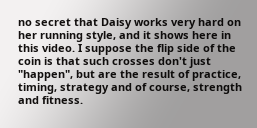no secret that Daisy works very hard on her running style, and it shows here in this video. I suppose the flip side of the coin is that such crosses don't just "happen", but are the result of practice, timing, strategy and of course, strength and fitness.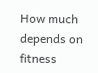How much depends on fitness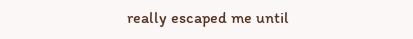really escaped me until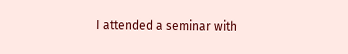I attended a seminar with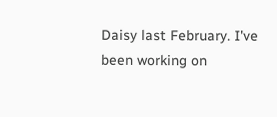Daisy last February. I've been working on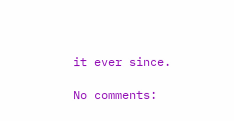it ever since.

No comments: